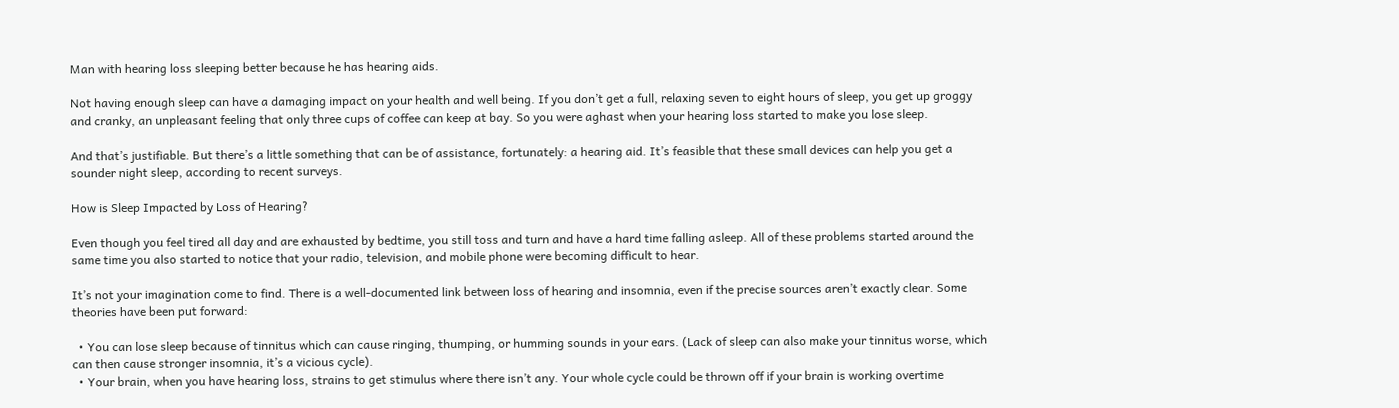Man with hearing loss sleeping better because he has hearing aids.

Not having enough sleep can have a damaging impact on your health and well being. If you don’t get a full, relaxing seven to eight hours of sleep, you get up groggy and cranky, an unpleasant feeling that only three cups of coffee can keep at bay. So you were aghast when your hearing loss started to make you lose sleep.

And that’s justifiable. But there’s a little something that can be of assistance, fortunately: a hearing aid. It’s feasible that these small devices can help you get a sounder night sleep, according to recent surveys.

How is Sleep Impacted by Loss of Hearing?

Even though you feel tired all day and are exhausted by bedtime, you still toss and turn and have a hard time falling asleep. All of these problems started around the same time you also started to notice that your radio, television, and mobile phone were becoming difficult to hear.

It’s not your imagination come to find. There is a well-documented link between loss of hearing and insomnia, even if the precise sources aren’t exactly clear. Some theories have been put forward:

  • You can lose sleep because of tinnitus which can cause ringing, thumping, or humming sounds in your ears. (Lack of sleep can also make your tinnitus worse, which can then cause stronger insomnia, it’s a vicious cycle).
  • Your brain, when you have hearing loss, strains to get stimulus where there isn’t any. Your whole cycle could be thrown off if your brain is working overtime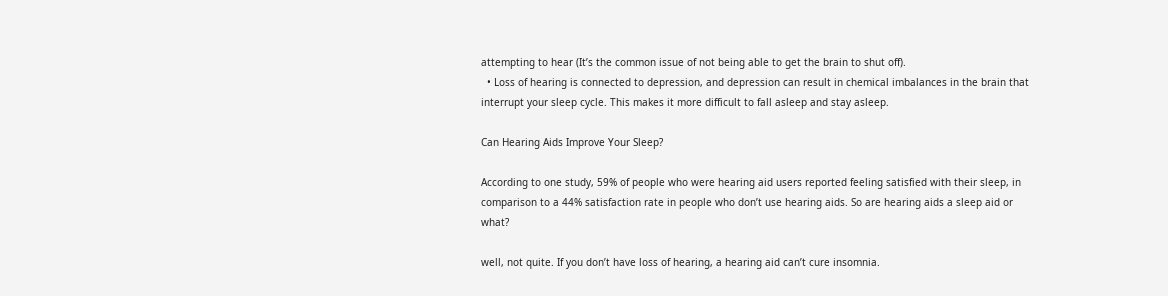attempting to hear (It’s the common issue of not being able to get the brain to shut off).
  • Loss of hearing is connected to depression, and depression can result in chemical imbalances in the brain that interrupt your sleep cycle. This makes it more difficult to fall asleep and stay asleep.

Can Hearing Aids Improve Your Sleep?

According to one study, 59% of people who were hearing aid users reported feeling satisfied with their sleep, in comparison to a 44% satisfaction rate in people who don’t use hearing aids. So are hearing aids a sleep aid or what?

well, not quite. If you don’t have loss of hearing, a hearing aid can’t cure insomnia.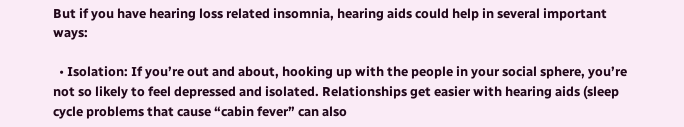But if you have hearing loss related insomnia, hearing aids could help in several important ways:

  • Isolation: If you’re out and about, hooking up with the people in your social sphere, you’re not so likely to feel depressed and isolated. Relationships get easier with hearing aids (sleep cycle problems that cause “cabin fever” can also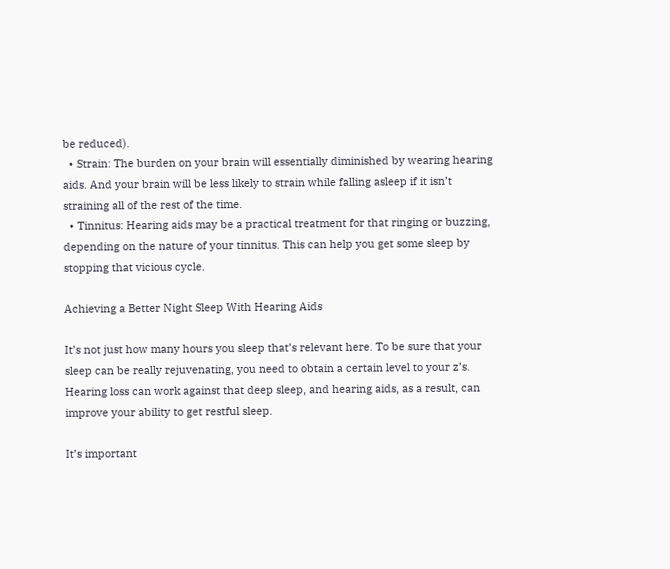be reduced).
  • Strain: The burden on your brain will essentially diminished by wearing hearing aids. And your brain will be less likely to strain while falling asleep if it isn’t straining all of the rest of the time.
  • Tinnitus: Hearing aids may be a practical treatment for that ringing or buzzing, depending on the nature of your tinnitus. This can help you get some sleep by stopping that vicious cycle.

Achieving a Better Night Sleep With Hearing Aids

It’s not just how many hours you sleep that’s relevant here. To be sure that your sleep can be really rejuvenating, you need to obtain a certain level to your z’s. Hearing loss can work against that deep sleep, and hearing aids, as a result, can improve your ability to get restful sleep.

It’s important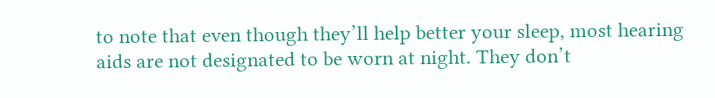to note that even though they’ll help better your sleep, most hearing aids are not designated to be worn at night. They don’t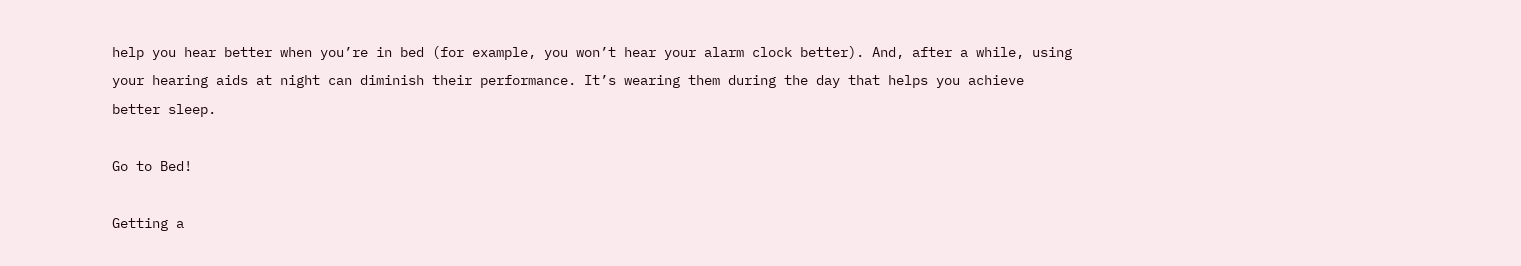help you hear better when you’re in bed (for example, you won’t hear your alarm clock better). And, after a while, using your hearing aids at night can diminish their performance. It’s wearing them during the day that helps you achieve better sleep.

Go to Bed!

Getting a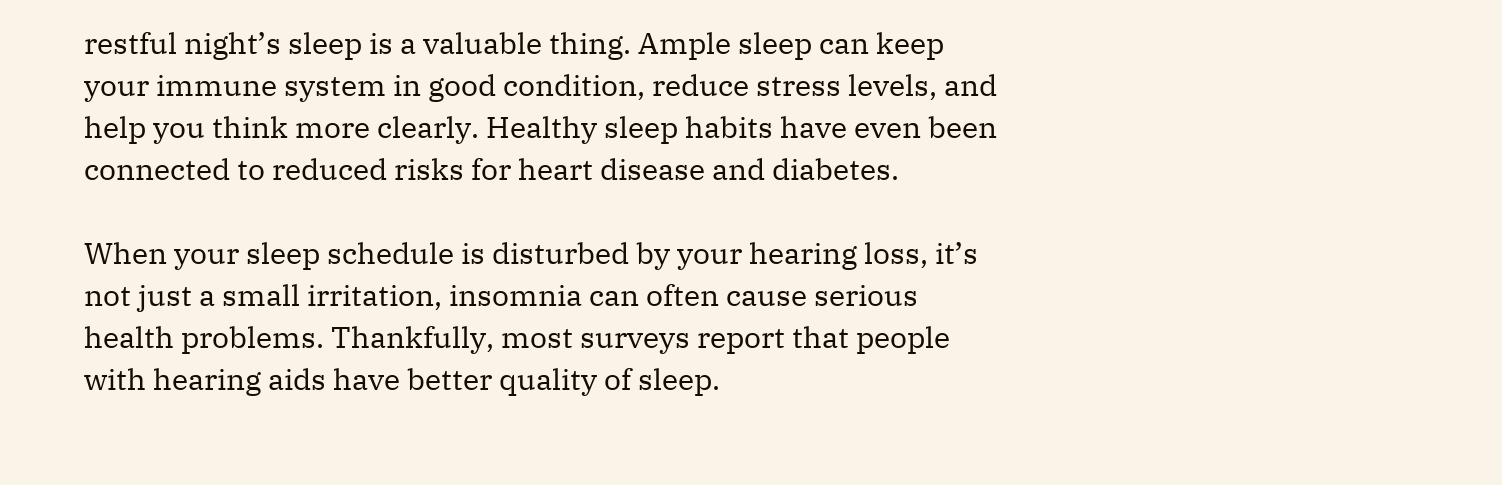restful night’s sleep is a valuable thing. Ample sleep can keep your immune system in good condition, reduce stress levels, and help you think more clearly. Healthy sleep habits have even been connected to reduced risks for heart disease and diabetes.

When your sleep schedule is disturbed by your hearing loss, it’s not just a small irritation, insomnia can often cause serious health problems. Thankfully, most surveys report that people with hearing aids have better quality of sleep.